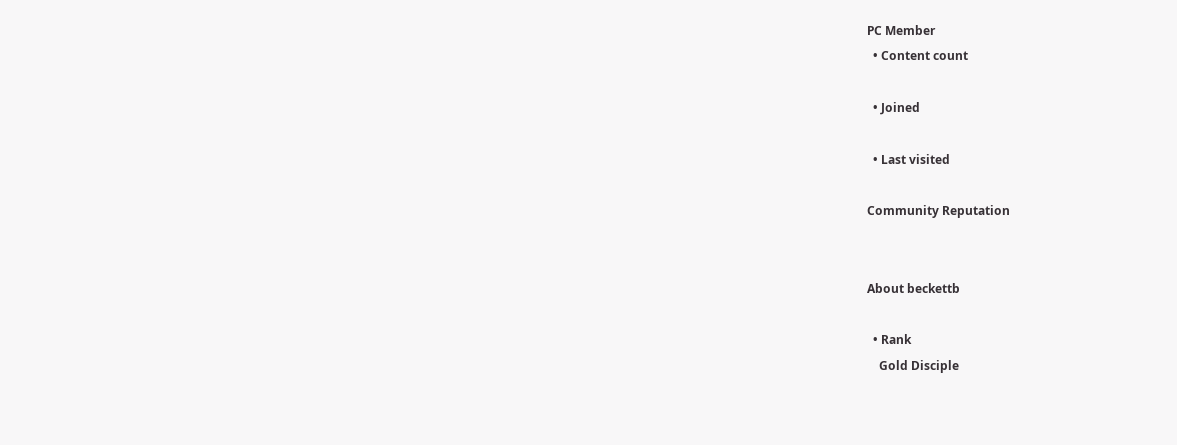PC Member
  • Content count

  • Joined

  • Last visited

Community Reputation


About beckettb

  • Rank
    Gold Disciple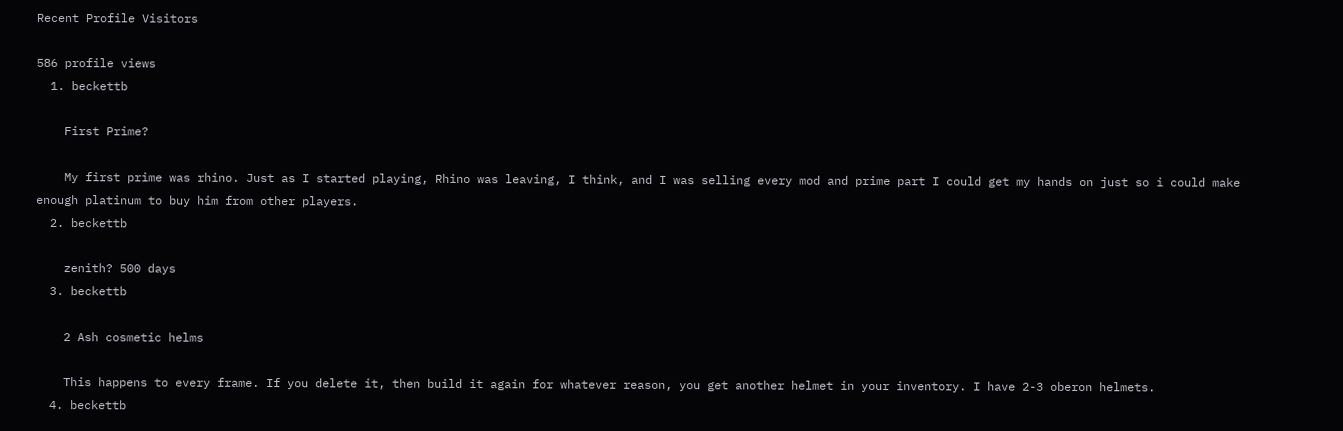Recent Profile Visitors

586 profile views
  1. beckettb

    First Prime?

    My first prime was rhino. Just as I started playing, Rhino was leaving, I think, and I was selling every mod and prime part I could get my hands on just so i could make enough platinum to buy him from other players.
  2. beckettb

    zenith? 500 days
  3. beckettb

    2 Ash cosmetic helms

    This happens to every frame. If you delete it, then build it again for whatever reason, you get another helmet in your inventory. I have 2-3 oberon helmets.
  4. beckettb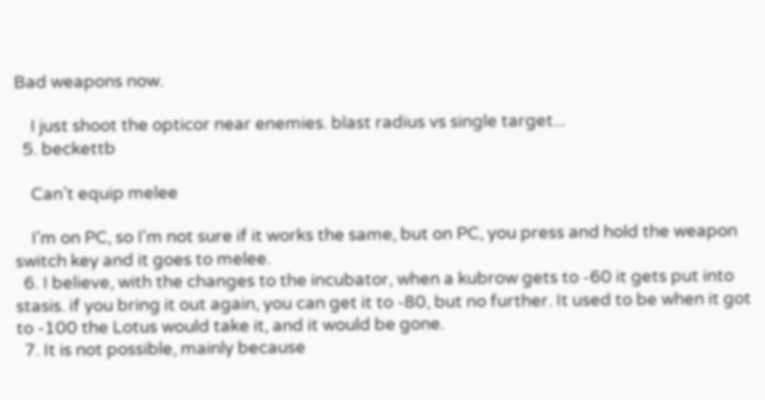Bad weapons now.

    I just shoot the opticor near enemies. blast radius vs single target...
  5. beckettb

    Can’t equip melee

    I'm on PC, so I'm not sure if it works the same, but on PC, you press and hold the weapon switch key and it goes to melee.
  6. I believe, with the changes to the incubator, when a kubrow gets to -60 it gets put into stasis. if you bring it out again, you can get it to -80, but no further. It used to be when it got to -100 the Lotus would take it, and it would be gone.
  7. It is not possible, mainly because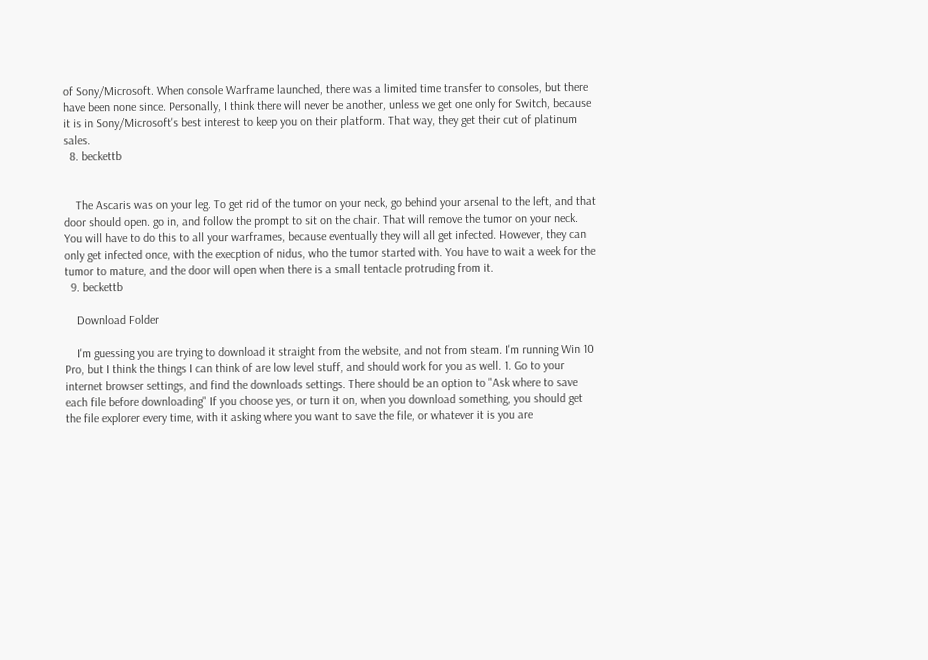of Sony/Microsoft. When console Warframe launched, there was a limited time transfer to consoles, but there have been none since. Personally, I think there will never be another, unless we get one only for Switch, because it is in Sony/Microsoft's best interest to keep you on their platform. That way, they get their cut of platinum sales.
  8. beckettb


    The Ascaris was on your leg. To get rid of the tumor on your neck, go behind your arsenal to the left, and that door should open. go in, and follow the prompt to sit on the chair. That will remove the tumor on your neck. You will have to do this to all your warframes, because eventually they will all get infected. However, they can only get infected once, with the execption of nidus, who the tumor started with. You have to wait a week for the tumor to mature, and the door will open when there is a small tentacle protruding from it.
  9. beckettb

    Download Folder

    I'm guessing you are trying to download it straight from the website, and not from steam. I'm running Win 10 Pro, but I think the things I can think of are low level stuff, and should work for you as well. 1. Go to your internet browser settings, and find the downloads settings. There should be an option to "Ask where to save each file before downloading" If you choose yes, or turn it on, when you download something, you should get the file explorer every time, with it asking where you want to save the file, or whatever it is you are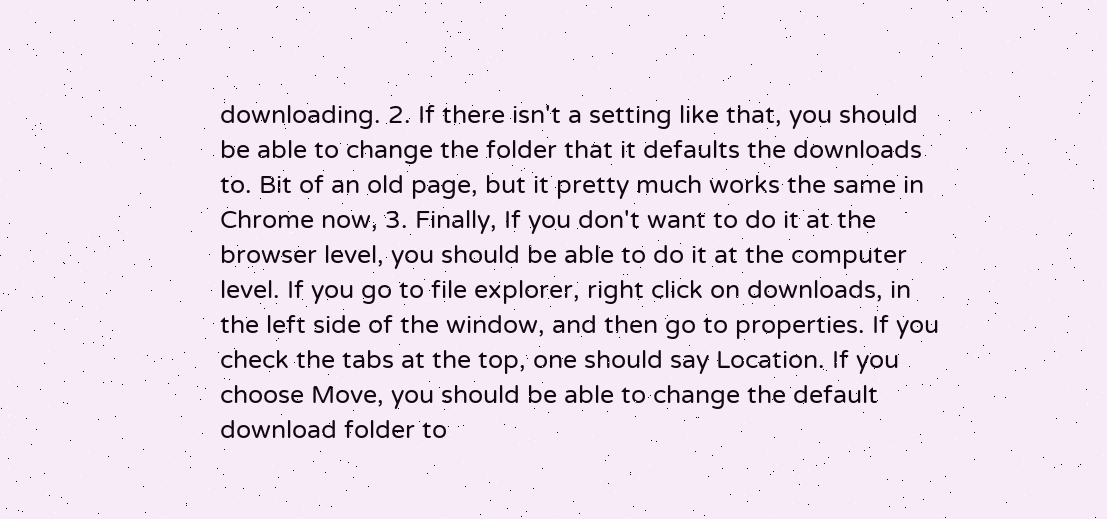downloading. 2. If there isn't a setting like that, you should be able to change the folder that it defaults the downloads to. Bit of an old page, but it pretty much works the same in Chrome now, 3. Finally, If you don't want to do it at the browser level, you should be able to do it at the computer level. If you go to file explorer, right click on downloads, in the left side of the window, and then go to properties. If you check the tabs at the top, one should say Location. If you choose Move, you should be able to change the default download folder to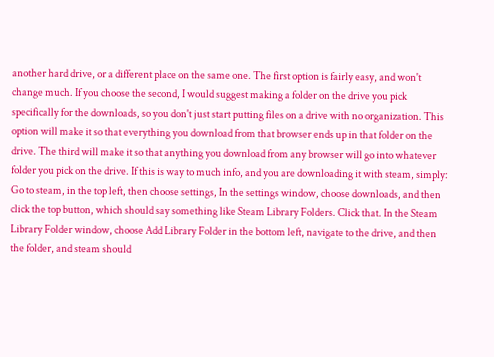another hard drive, or a different place on the same one. The first option is fairly easy, and won't change much. If you choose the second, I would suggest making a folder on the drive you pick specifically for the downloads, so you don't just start putting files on a drive with no organization. This option will make it so that everything you download from that browser ends up in that folder on the drive. The third will make it so that anything you download from any browser will go into whatever folder you pick on the drive. If this is way to much info, and you are downloading it with steam, simply: Go to steam, in the top left, then choose settings, In the settings window, choose downloads, and then click the top button, which should say something like Steam Library Folders. Click that. In the Steam Library Folder window, choose Add Library Folder in the bottom left, navigate to the drive, and then the folder, and steam should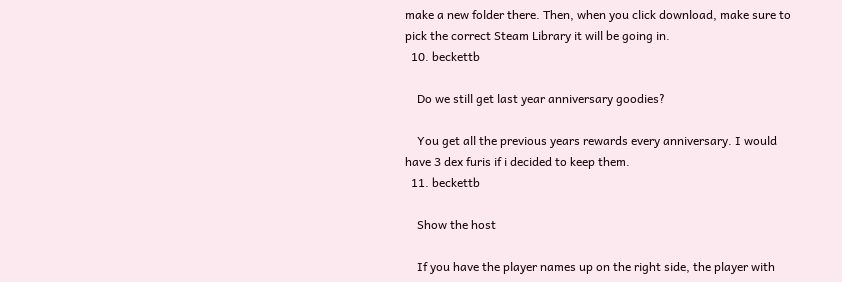make a new folder there. Then, when you click download, make sure to pick the correct Steam Library it will be going in.
  10. beckettb

    Do we still get last year anniversary goodies?

    You get all the previous years rewards every anniversary. I would have 3 dex furis if i decided to keep them.
  11. beckettb

    Show the host

    If you have the player names up on the right side, the player with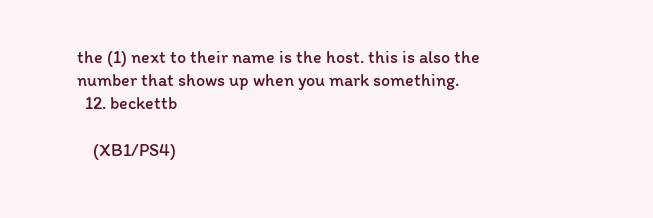the (1) next to their name is the host. this is also the number that shows up when you mark something.
  12. beckettb

    (XB1/PS4)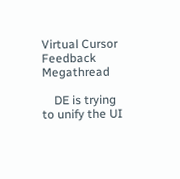Virtual Cursor Feedback Megathread

    DE is trying to unify the UI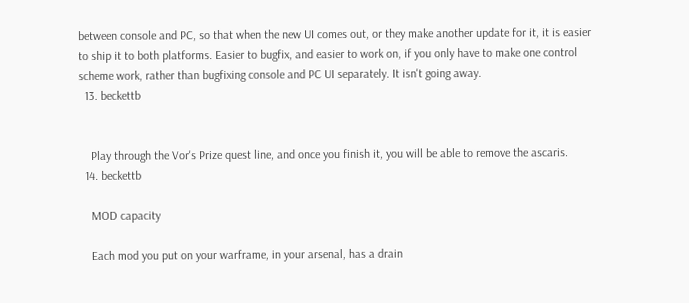between console and PC, so that when the new UI comes out, or they make another update for it, it is easier to ship it to both platforms. Easier to bugfix, and easier to work on, if you only have to make one control scheme work, rather than bugfixing console and PC UI separately. It isn't going away.
  13. beckettb


    Play through the Vor's Prize quest line, and once you finish it, you will be able to remove the ascaris.
  14. beckettb

    MOD capacity

    Each mod you put on your warframe, in your arsenal, has a drain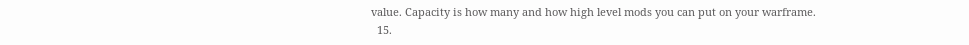value. Capacity is how many and how high level mods you can put on your warframe.
  15.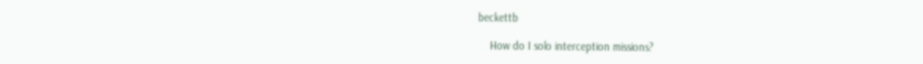beckettb

    How do I solo interception missions?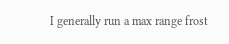I generally run a max range frost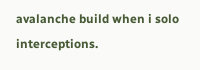avalanche build when i solo interceptions.